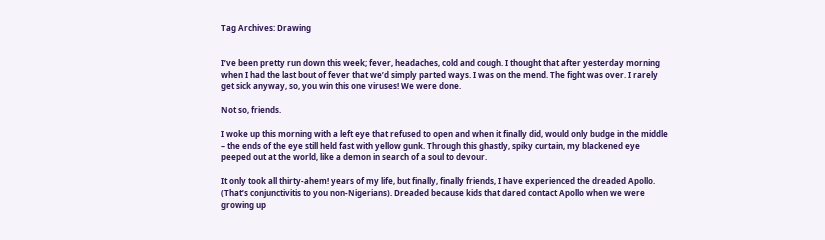Tag Archives: Drawing


I’ve been pretty run down this week; fever, headaches, cold and cough. I thought that after yesterday morning when I had the last bout of fever that we’d simply parted ways. I was on the mend. The fight was over. I rarely get sick anyway, so, you win this one viruses! We were done.

Not so, friends.

I woke up this morning with a left eye that refused to open and when it finally did, would only budge in the middle – the ends of the eye still held fast with yellow gunk. Through this ghastly, spiky curtain, my blackened eye peeped out at the world, like a demon in search of a soul to devour.

It only took all thirty-ahem! years of my life, but finally, finally friends, I have experienced the dreaded Apollo. (That’s conjunctivitis to you non-Nigerians). Dreaded because kids that dared contact Apollo when we were growing up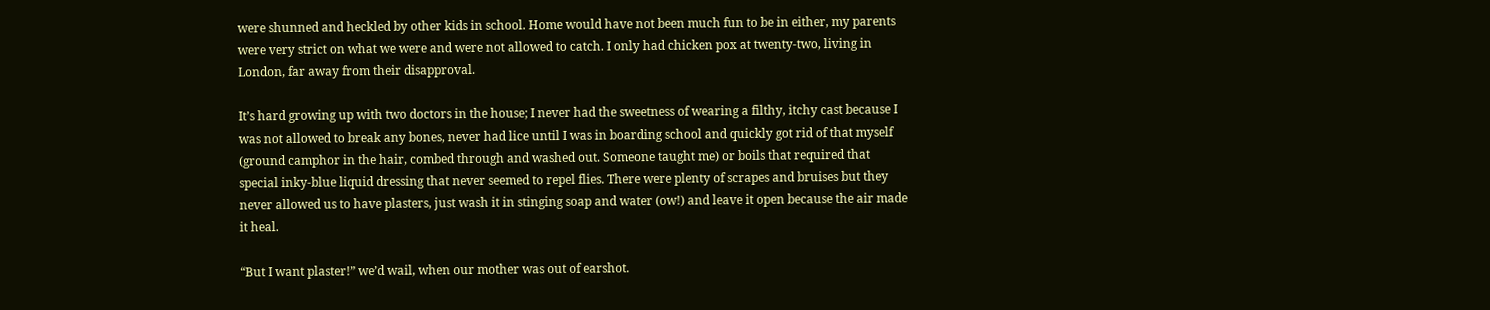were shunned and heckled by other kids in school. Home would have not been much fun to be in either, my parents were very strict on what we were and were not allowed to catch. I only had chicken pox at twenty-two, living in London, far away from their disapproval.

It’s hard growing up with two doctors in the house; I never had the sweetness of wearing a filthy, itchy cast because I was not allowed to break any bones, never had lice until I was in boarding school and quickly got rid of that myself (ground camphor in the hair, combed through and washed out. Someone taught me) or boils that required that special inky-blue liquid dressing that never seemed to repel flies. There were plenty of scrapes and bruises but they never allowed us to have plasters, just wash it in stinging soap and water (ow!) and leave it open because the air made it heal.

“But I want plaster!” we’d wail, when our mother was out of earshot.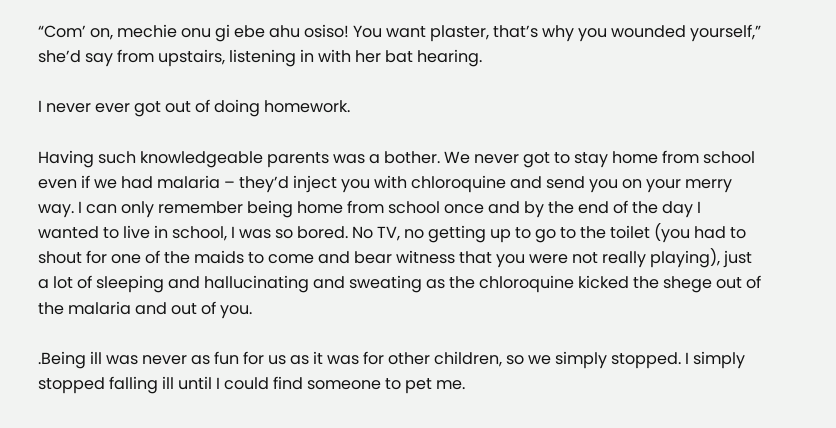“Com’ on, mechie onu gi ebe ahu osiso! You want plaster, that’s why you wounded yourself,” she’d say from upstairs, listening in with her bat hearing.

I never ever got out of doing homework.

Having such knowledgeable parents was a bother. We never got to stay home from school even if we had malaria – they’d inject you with chloroquine and send you on your merry way. I can only remember being home from school once and by the end of the day I wanted to live in school, I was so bored. No TV, no getting up to go to the toilet (you had to shout for one of the maids to come and bear witness that you were not really playing), just a lot of sleeping and hallucinating and sweating as the chloroquine kicked the shege out of the malaria and out of you.

.Being ill was never as fun for us as it was for other children, so we simply stopped. I simply stopped falling ill until I could find someone to pet me.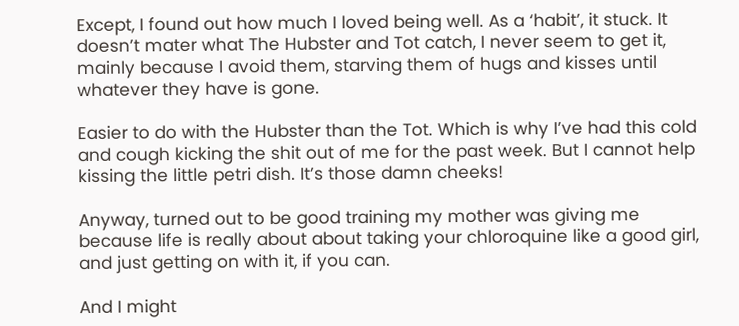Except, I found out how much I loved being well. As a ‘habit’, it stuck. It doesn’t mater what The Hubster and Tot catch, I never seem to get it, mainly because I avoid them, starving them of hugs and kisses until whatever they have is gone.

Easier to do with the Hubster than the Tot. Which is why I’ve had this cold and cough kicking the shit out of me for the past week. But I cannot help kissing the little petri dish. It’s those damn cheeks!

Anyway, turned out to be good training my mother was giving me because life is really about about taking your chloroquine like a good girl, and just getting on with it, if you can.

And I might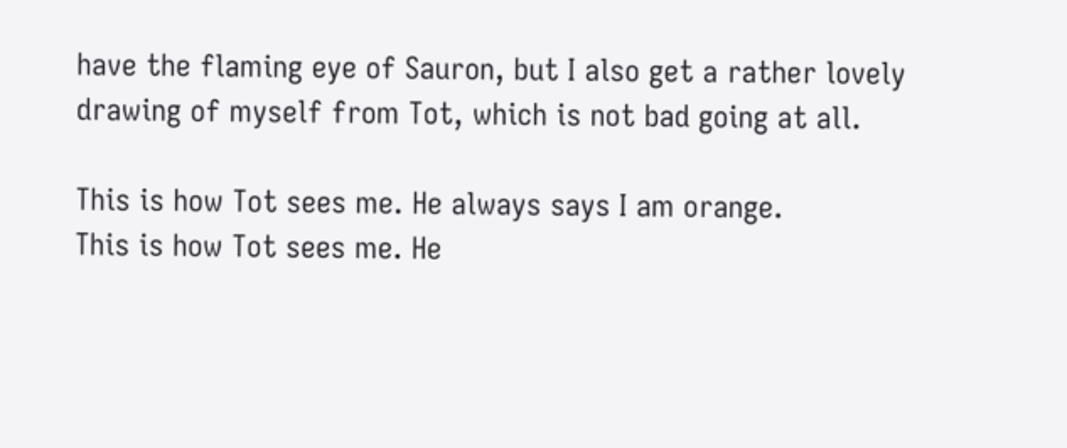have the flaming eye of Sauron, but I also get a rather lovely drawing of myself from Tot, which is not bad going at all.

This is how Tot sees me. He always says I am orange.
This is how Tot sees me. He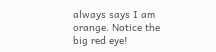always says I am orange. Notice the big red eye!